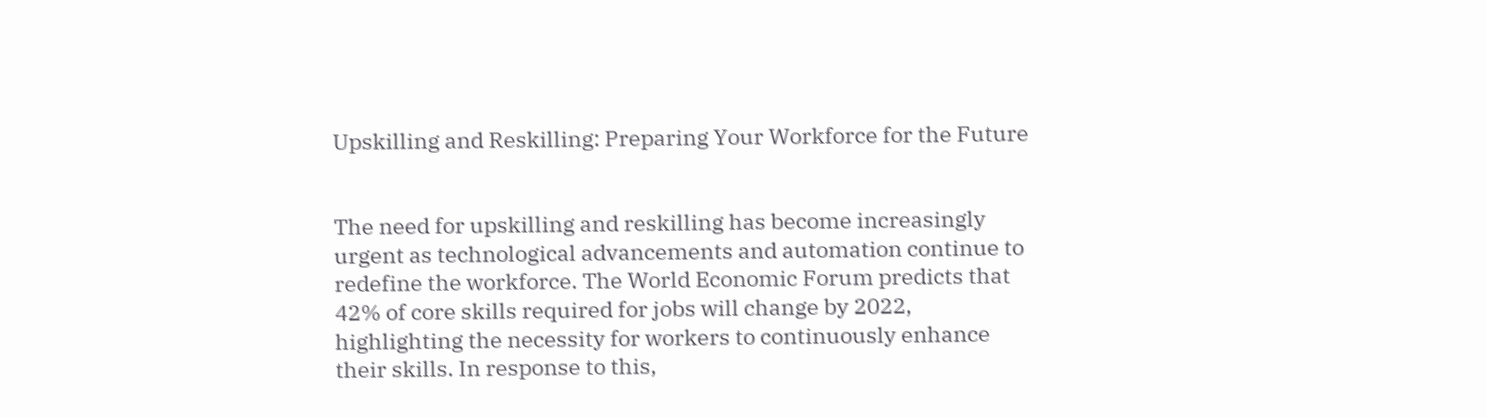Upskilling and Reskilling: Preparing Your Workforce for the Future


The need for upskilling and reskilling has become increasingly urgent as technological advancements and automation continue to redefine the workforce. The World Economic Forum predicts that 42% of core skills required for jobs will change by 2022, highlighting the necessity for workers to continuously enhance their skills. In response to this,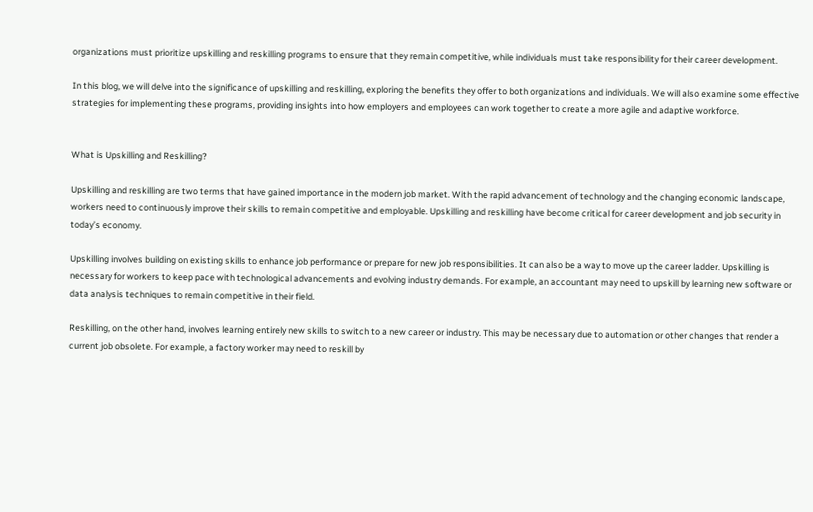organizations must prioritize upskilling and reskilling programs to ensure that they remain competitive, while individuals must take responsibility for their career development.

In this blog, we will delve into the significance of upskilling and reskilling, exploring the benefits they offer to both organizations and individuals. We will also examine some effective strategies for implementing these programs, providing insights into how employers and employees can work together to create a more agile and adaptive workforce.


What is Upskilling and Reskilling?

Upskilling and reskilling are two terms that have gained importance in the modern job market. With the rapid advancement of technology and the changing economic landscape, workers need to continuously improve their skills to remain competitive and employable. Upskilling and reskilling have become critical for career development and job security in today’s economy.

Upskilling involves building on existing skills to enhance job performance or prepare for new job responsibilities. It can also be a way to move up the career ladder. Upskilling is necessary for workers to keep pace with technological advancements and evolving industry demands. For example, an accountant may need to upskill by learning new software or data analysis techniques to remain competitive in their field.

Reskilling, on the other hand, involves learning entirely new skills to switch to a new career or industry. This may be necessary due to automation or other changes that render a current job obsolete. For example, a factory worker may need to reskill by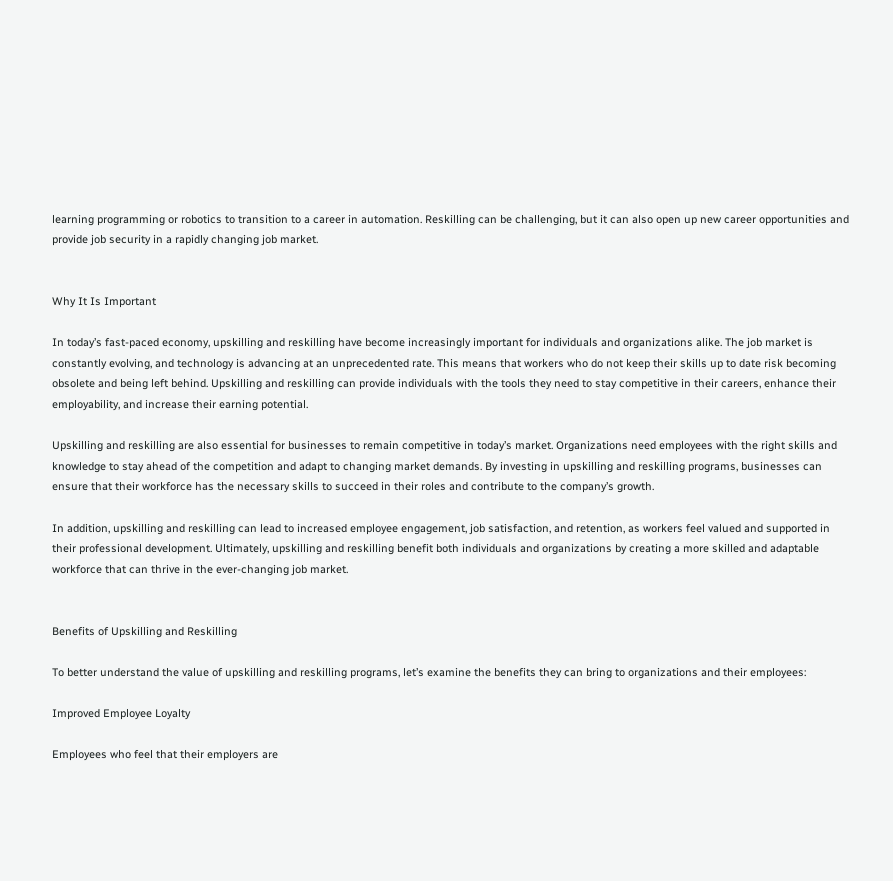learning programming or robotics to transition to a career in automation. Reskilling can be challenging, but it can also open up new career opportunities and provide job security in a rapidly changing job market.


Why It Is Important

In today’s fast-paced economy, upskilling and reskilling have become increasingly important for individuals and organizations alike. The job market is constantly evolving, and technology is advancing at an unprecedented rate. This means that workers who do not keep their skills up to date risk becoming obsolete and being left behind. Upskilling and reskilling can provide individuals with the tools they need to stay competitive in their careers, enhance their employability, and increase their earning potential.

Upskilling and reskilling are also essential for businesses to remain competitive in today’s market. Organizations need employees with the right skills and knowledge to stay ahead of the competition and adapt to changing market demands. By investing in upskilling and reskilling programs, businesses can ensure that their workforce has the necessary skills to succeed in their roles and contribute to the company’s growth.

In addition, upskilling and reskilling can lead to increased employee engagement, job satisfaction, and retention, as workers feel valued and supported in their professional development. Ultimately, upskilling and reskilling benefit both individuals and organizations by creating a more skilled and adaptable workforce that can thrive in the ever-changing job market.


Benefits of Upskilling and Reskilling

To better understand the value of upskilling and reskilling programs, let’s examine the benefits they can bring to organizations and their employees:

Improved Employee Loyalty

Employees who feel that their employers are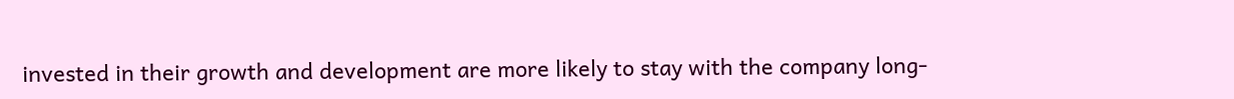invested in their growth and development are more likely to stay with the company long-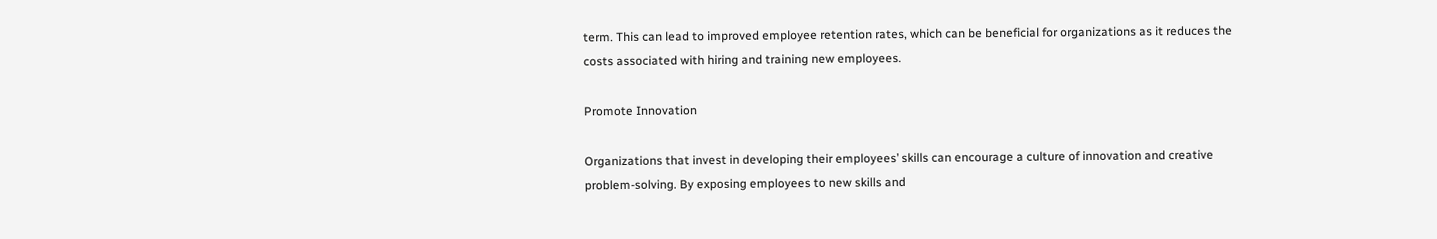term. This can lead to improved employee retention rates, which can be beneficial for organizations as it reduces the costs associated with hiring and training new employees.

Promote Innovation

Organizations that invest in developing their employees’ skills can encourage a culture of innovation and creative problem-solving. By exposing employees to new skills and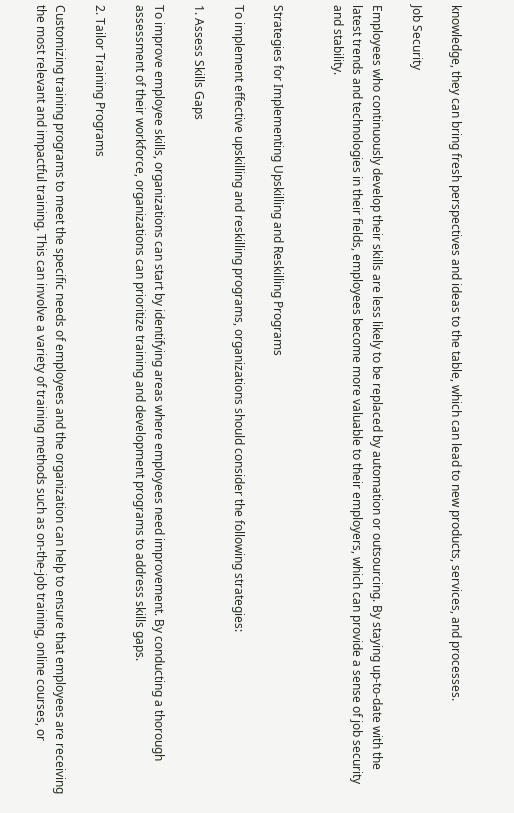knowledge, they can bring fresh perspectives and ideas to the table, which can lead to new products, services, and processes.

Job Security

Employees who continuously develop their skills are less likely to be replaced by automation or outsourcing. By staying up-to-date with the latest trends and technologies in their fields, employees become more valuable to their employers, which can provide a sense of job security and stability.


Strategies for Implementing Upskilling and Reskilling Programs

To implement effective upskilling and reskilling programs, organizations should consider the following strategies:

1. Assess Skills Gaps

To improve employee skills, organizations can start by identifying areas where employees need improvement. By conducting a thorough assessment of their workforce, organizations can prioritize training and development programs to address skills gaps.

2. Tailor Training Programs

Customizing training programs to meet the specific needs of employees and the organization can help to ensure that employees are receiving the most relevant and impactful training. This can involve a variety of training methods such as on-the-job training, online courses, or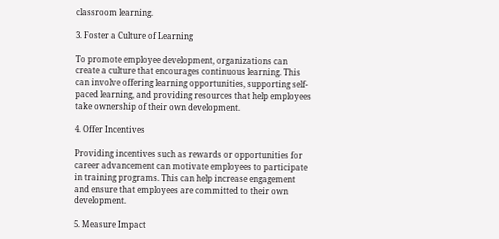classroom learning.

3. Foster a Culture of Learning

To promote employee development, organizations can create a culture that encourages continuous learning. This can involve offering learning opportunities, supporting self-paced learning, and providing resources that help employees take ownership of their own development.

4. Offer Incentives

Providing incentives such as rewards or opportunities for career advancement can motivate employees to participate in training programs. This can help increase engagement and ensure that employees are committed to their own development.

5. Measure Impact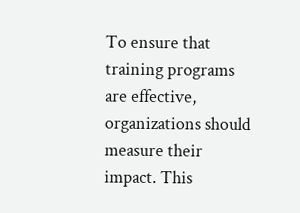To ensure that training programs are effective, organizations should measure their impact. This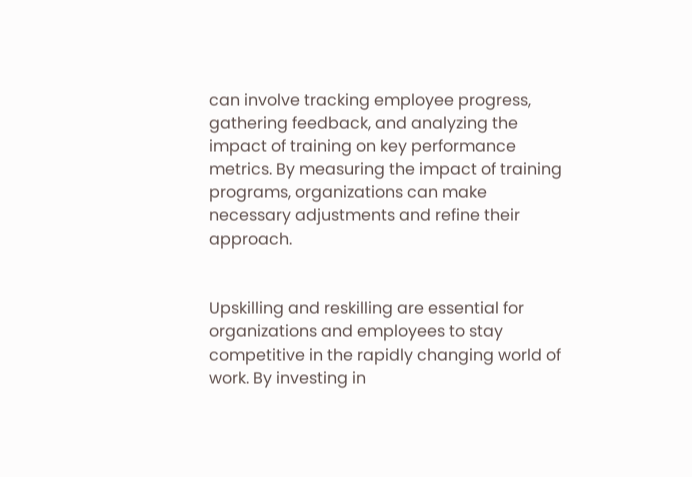can involve tracking employee progress, gathering feedback, and analyzing the impact of training on key performance metrics. By measuring the impact of training programs, organizations can make necessary adjustments and refine their approach.


Upskilling and reskilling are essential for organizations and employees to stay competitive in the rapidly changing world of work. By investing in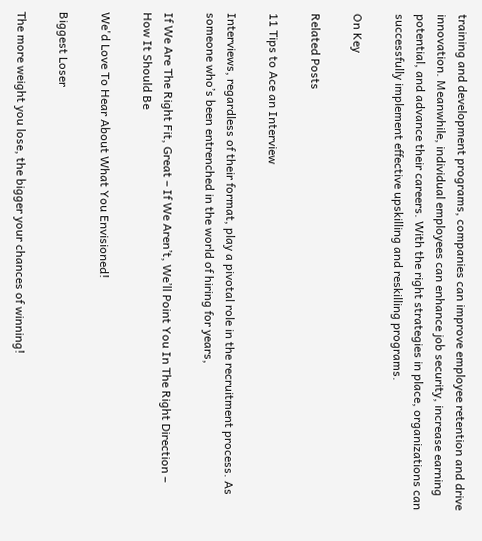training and development programs, companies can improve employee retention and drive innovation. Meanwhile, individual employees can enhance job security, increase earning potential, and advance their careers. With the right strategies in place, organizations can successfully implement effective upskilling and reskilling programs.

On Key

Related Posts

11 Tips to Ace an Interview

Interviews, regardless of their format, play a pivotal role in the recruitment process. As someone who’s been entrenched in the world of hiring for years,

If We Are The Right Fit, Great – If We Aren’t, We’ll Point You In The Right Direction – How It Should Be

We'd Love To Hear About What You Envisioned!

Biggest Loser

The more weight you lose, the bigger your chances of winning!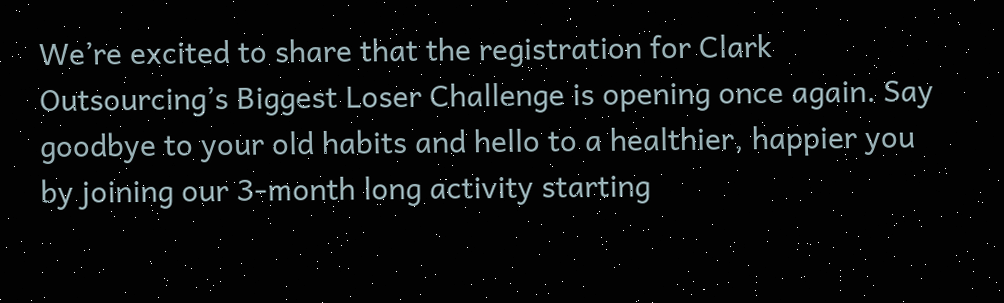We’re excited to share that the registration for Clark Outsourcing’s Biggest Loser Challenge is opening once again. Say goodbye to your old habits and hello to a healthier, happier you by joining our 3-month long activity starting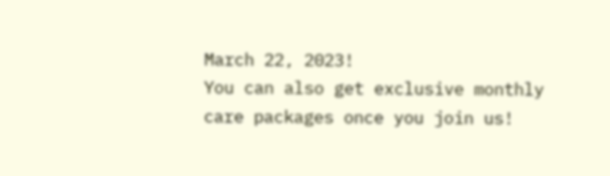March 22, 2023!
You can also get exclusive monthly care packages once you join us!